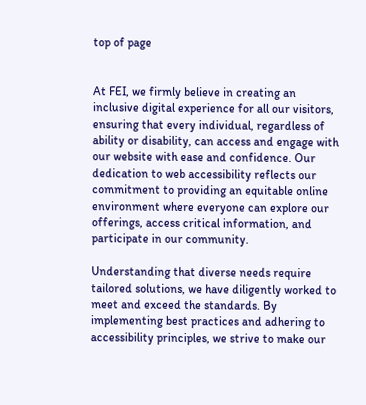top of page


At FEI, we firmly believe in creating an inclusive digital experience for all our visitors, ensuring that every individual, regardless of ability or disability, can access and engage with our website with ease and confidence. Our dedication to web accessibility reflects our commitment to providing an equitable online environment where everyone can explore our offerings, access critical information, and participate in our community.

Understanding that diverse needs require tailored solutions, we have diligently worked to meet and exceed the standards. By implementing best practices and adhering to accessibility principles, we strive to make our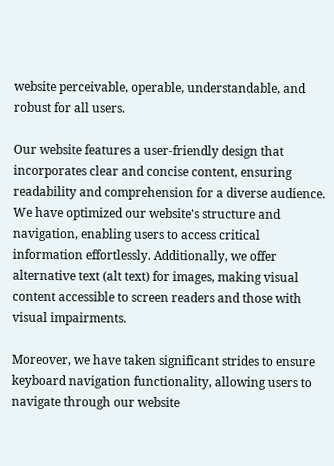website perceivable, operable, understandable, and robust for all users.

Our website features a user-friendly design that incorporates clear and concise content, ensuring readability and comprehension for a diverse audience. We have optimized our website's structure and navigation, enabling users to access critical information effortlessly. Additionally, we offer alternative text (alt text) for images, making visual content accessible to screen readers and those with visual impairments.

Moreover, we have taken significant strides to ensure keyboard navigation functionality, allowing users to navigate through our website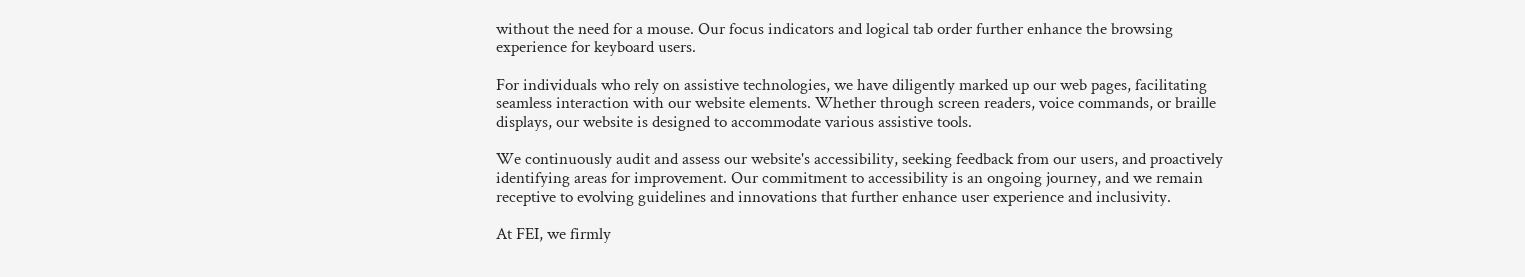without the need for a mouse. Our focus indicators and logical tab order further enhance the browsing experience for keyboard users.

For individuals who rely on assistive technologies, we have diligently marked up our web pages, facilitating seamless interaction with our website elements. Whether through screen readers, voice commands, or braille displays, our website is designed to accommodate various assistive tools.

We continuously audit and assess our website's accessibility, seeking feedback from our users, and proactively identifying areas for improvement. Our commitment to accessibility is an ongoing journey, and we remain receptive to evolving guidelines and innovations that further enhance user experience and inclusivity.

At FEI, we firmly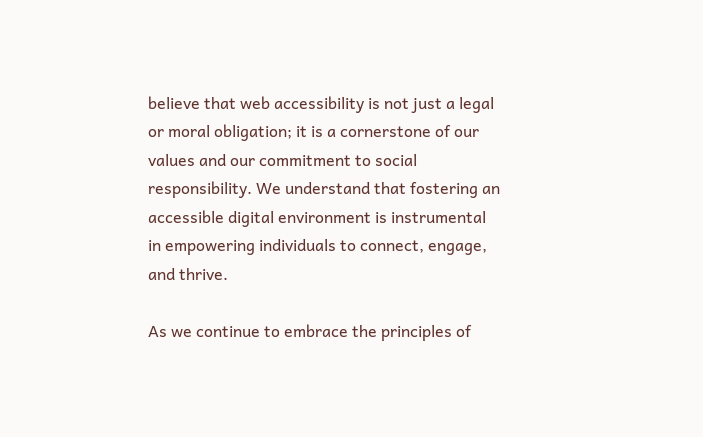believe that web accessibility is not just a legal or moral obligation; it is a cornerstone of our values and our commitment to social responsibility. We understand that fostering an accessible digital environment is instrumental in empowering individuals to connect, engage, and thrive.

As we continue to embrace the principles of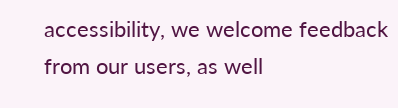accessibility, we welcome feedback from our users, as well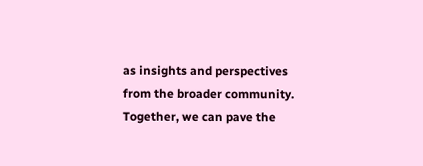as insights and perspectives from the broader community. Together, we can pave the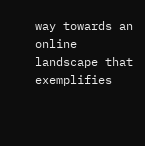way towards an online landscape that exemplifies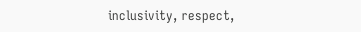inclusivity, respect,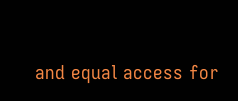and equal access for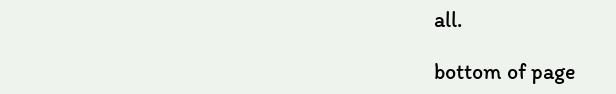all.

bottom of page